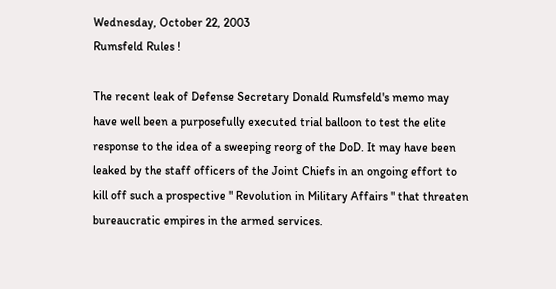Wednesday, October 22, 2003
Rumsfeld Rules !

The recent leak of Defense Secretary Donald Rumsfeld's memo may have well been a purposefully executed trial balloon to test the elite response to the idea of a sweeping reorg of the DoD. It may have been leaked by the staff officers of the Joint Chiefs in an ongoing effort to kill off such a prospective " Revolution in Military Affairs " that threaten bureaucratic empires in the armed services.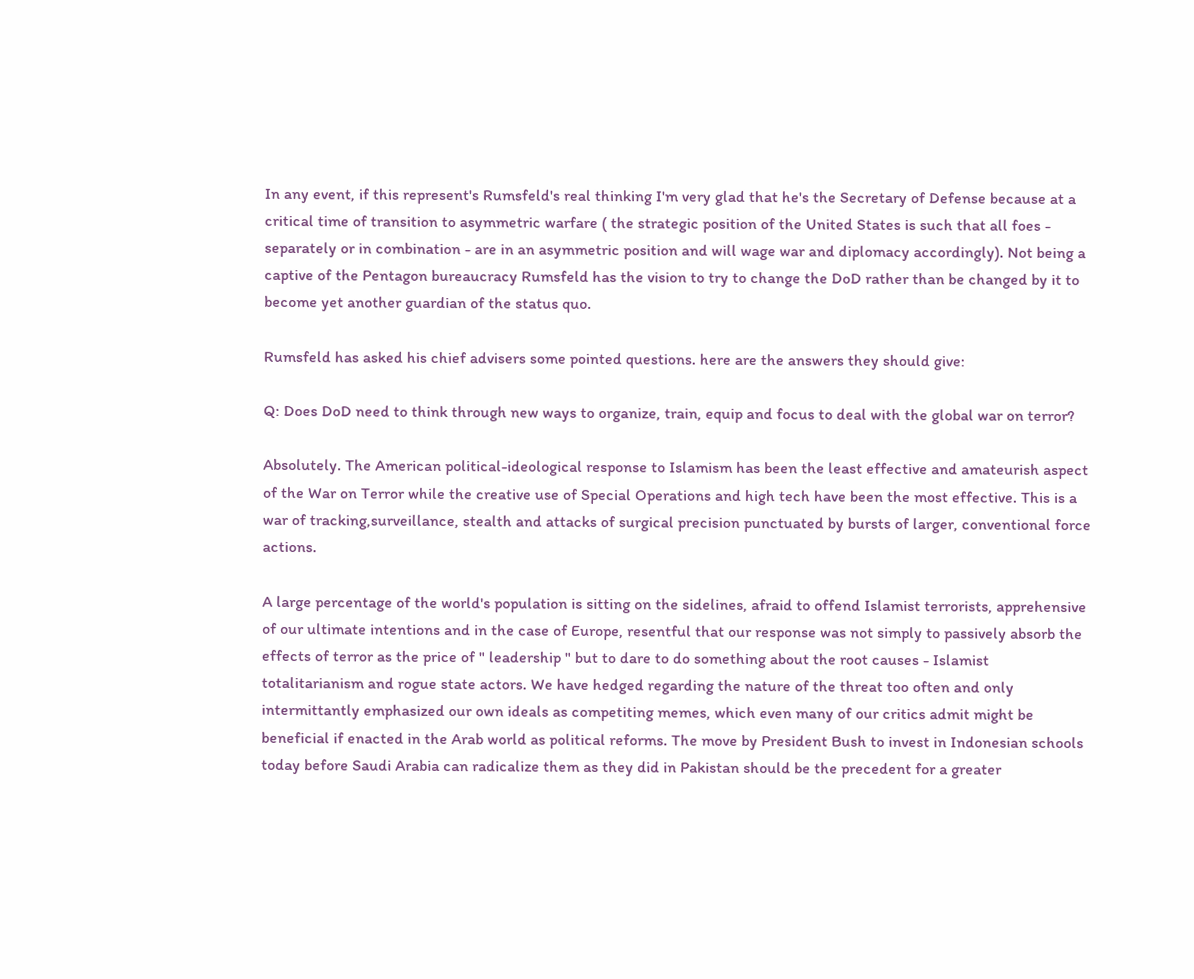In any event, if this represent's Rumsfeld's real thinking I'm very glad that he's the Secretary of Defense because at a critical time of transition to asymmetric warfare ( the strategic position of the United States is such that all foes - separately or in combination - are in an asymmetric position and will wage war and diplomacy accordingly). Not being a captive of the Pentagon bureaucracy Rumsfeld has the vision to try to change the DoD rather than be changed by it to become yet another guardian of the status quo.

Rumsfeld has asked his chief advisers some pointed questions. here are the answers they should give:

Q: Does DoD need to think through new ways to organize, train, equip and focus to deal with the global war on terror?

Absolutely. The American political-ideological response to Islamism has been the least effective and amateurish aspect of the War on Terror while the creative use of Special Operations and high tech have been the most effective. This is a war of tracking,surveillance, stealth and attacks of surgical precision punctuated by bursts of larger, conventional force actions.

A large percentage of the world's population is sitting on the sidelines, afraid to offend Islamist terrorists, apprehensive of our ultimate intentions and in the case of Europe, resentful that our response was not simply to passively absorb the effects of terror as the price of " leadership " but to dare to do something about the root causes - Islamist totalitarianism and rogue state actors. We have hedged regarding the nature of the threat too often and only intermittantly emphasized our own ideals as competiting memes, which even many of our critics admit might be beneficial if enacted in the Arab world as political reforms. The move by President Bush to invest in Indonesian schools today before Saudi Arabia can radicalize them as they did in Pakistan should be the precedent for a greater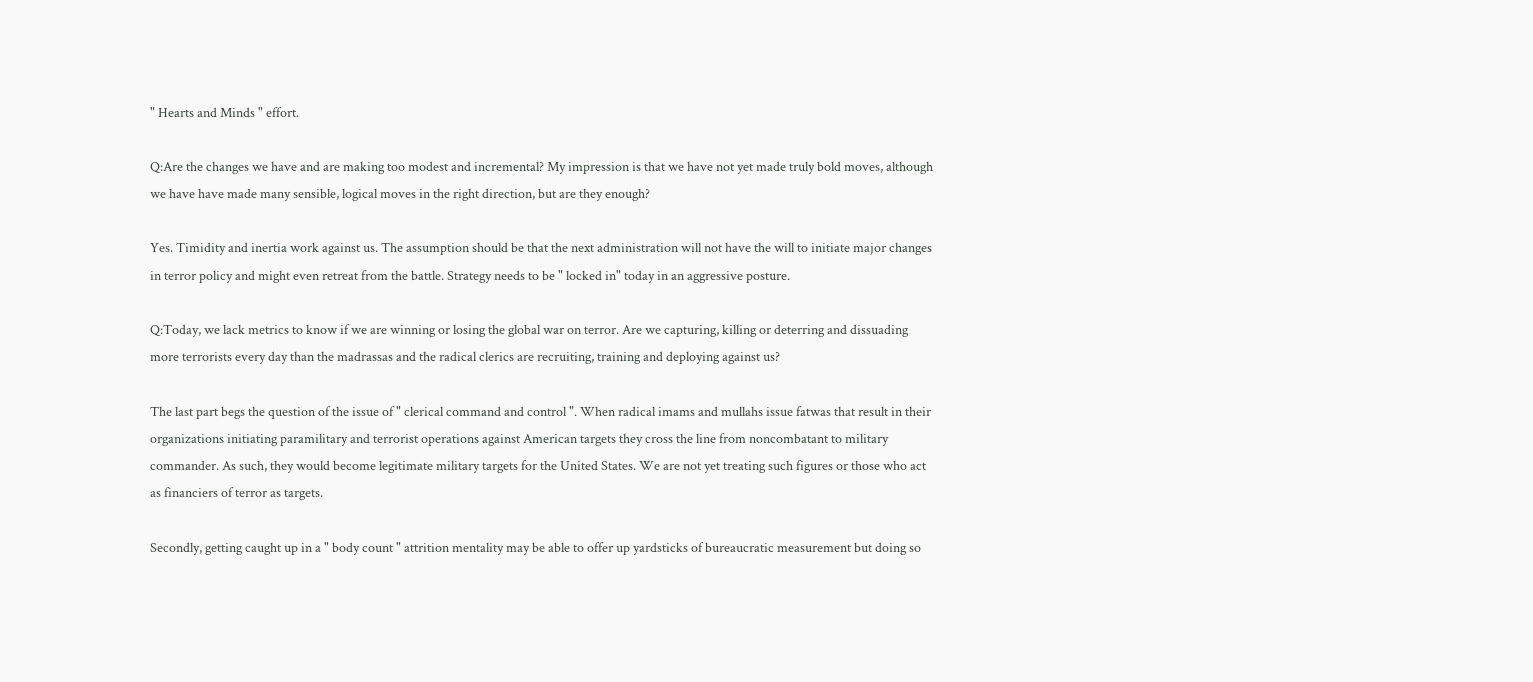" Hearts and Minds " effort.

Q:Are the changes we have and are making too modest and incremental? My impression is that we have not yet made truly bold moves, although we have have made many sensible, logical moves in the right direction, but are they enough?

Yes. Timidity and inertia work against us. The assumption should be that the next administration will not have the will to initiate major changes in terror policy and might even retreat from the battle. Strategy needs to be " locked in" today in an aggressive posture.

Q:Today, we lack metrics to know if we are winning or losing the global war on terror. Are we capturing, killing or deterring and dissuading more terrorists every day than the madrassas and the radical clerics are recruiting, training and deploying against us?

The last part begs the question of the issue of " clerical command and control ". When radical imams and mullahs issue fatwas that result in their organizations initiating paramilitary and terrorist operations against American targets they cross the line from noncombatant to military commander. As such, they would become legitimate military targets for the United States. We are not yet treating such figures or those who act as financiers of terror as targets.

Secondly, getting caught up in a " body count " attrition mentality may be able to offer up yardsticks of bureaucratic measurement but doing so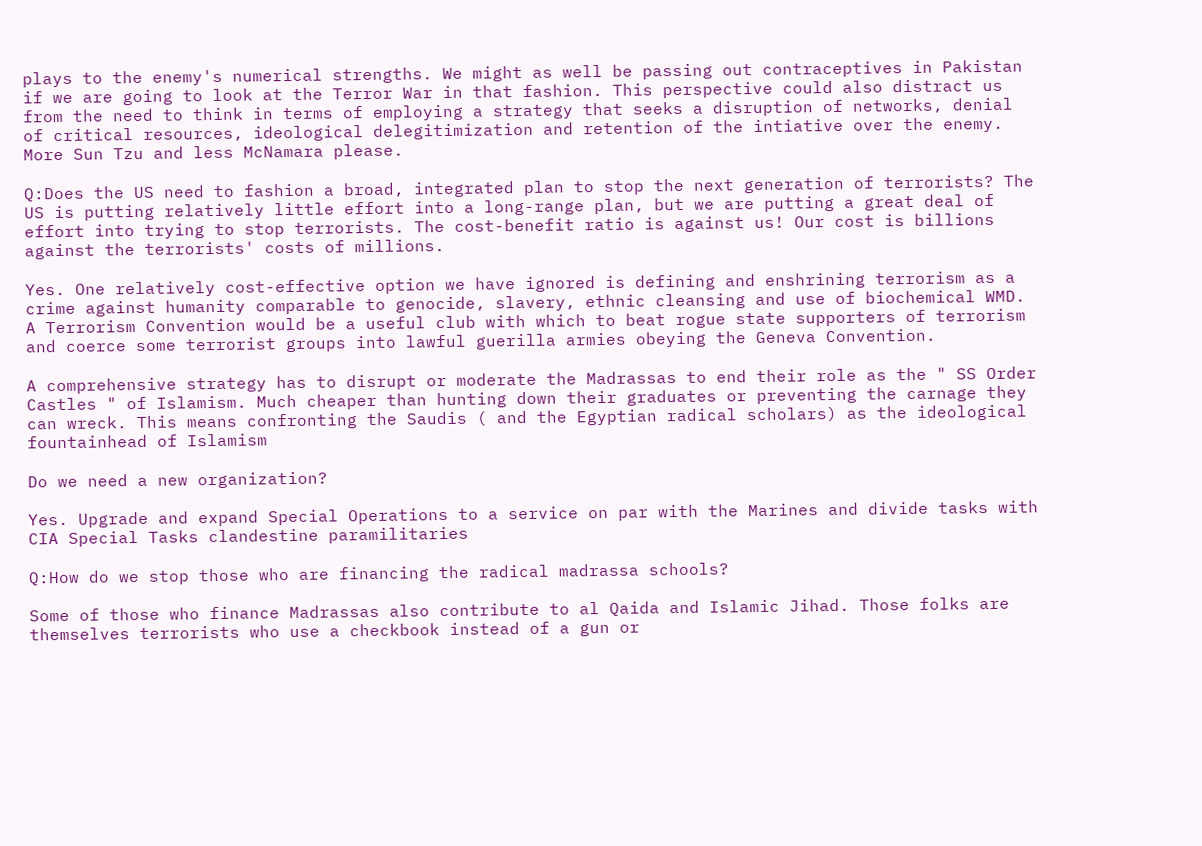plays to the enemy's numerical strengths. We might as well be passing out contraceptives in Pakistan if we are going to look at the Terror War in that fashion. This perspective could also distract us from the need to think in terms of employing a strategy that seeks a disruption of networks, denial of critical resources, ideological delegitimization and retention of the intiative over the enemy. More Sun Tzu and less McNamara please.

Q:Does the US need to fashion a broad, integrated plan to stop the next generation of terrorists? The US is putting relatively little effort into a long-range plan, but we are putting a great deal of effort into trying to stop terrorists. The cost-benefit ratio is against us! Our cost is billions against the terrorists' costs of millions.

Yes. One relatively cost-effective option we have ignored is defining and enshrining terrorism as a crime against humanity comparable to genocide, slavery, ethnic cleansing and use of biochemical WMD. A Terrorism Convention would be a useful club with which to beat rogue state supporters of terrorism and coerce some terrorist groups into lawful guerilla armies obeying the Geneva Convention.

A comprehensive strategy has to disrupt or moderate the Madrassas to end their role as the " SS Order Castles " of Islamism. Much cheaper than hunting down their graduates or preventing the carnage they can wreck. This means confronting the Saudis ( and the Egyptian radical scholars) as the ideological fountainhead of Islamism

Do we need a new organization?

Yes. Upgrade and expand Special Operations to a service on par with the Marines and divide tasks with CIA Special Tasks clandestine paramilitaries

Q:How do we stop those who are financing the radical madrassa schools?

Some of those who finance Madrassas also contribute to al Qaida and Islamic Jihad. Those folks are themselves terrorists who use a checkbook instead of a gun or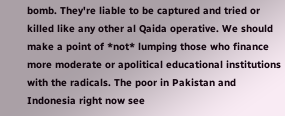bomb. They're liable to be captured and tried or killed like any other al Qaida operative. We should make a point of *not* lumping those who finance more moderate or apolitical educational institutions with the radicals. The poor in Pakistan and Indonesia right now see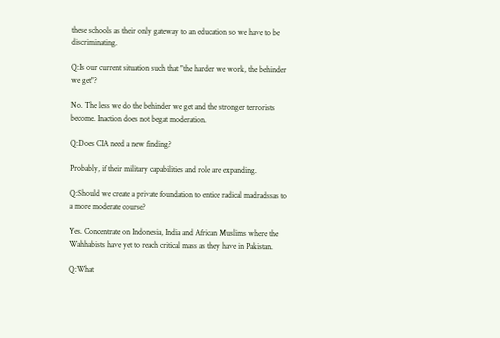these schools as their only gateway to an education so we have to be discriminating.

Q:Is our current situation such that "the harder we work, the behinder we get"?

No. The less we do the behinder we get and the stronger terrorists become. Inaction does not begat moderation.

Q:Does CIA need a new finding?

Probably, if their military capabilities and role are expanding.

Q:Should we create a private foundation to entice radical madradssas to a more moderate course?

Yes. Concentrate on Indonesia, India and African Muslims where the Wahhabists have yet to reach critical mass as they have in Pakistan.

Q:What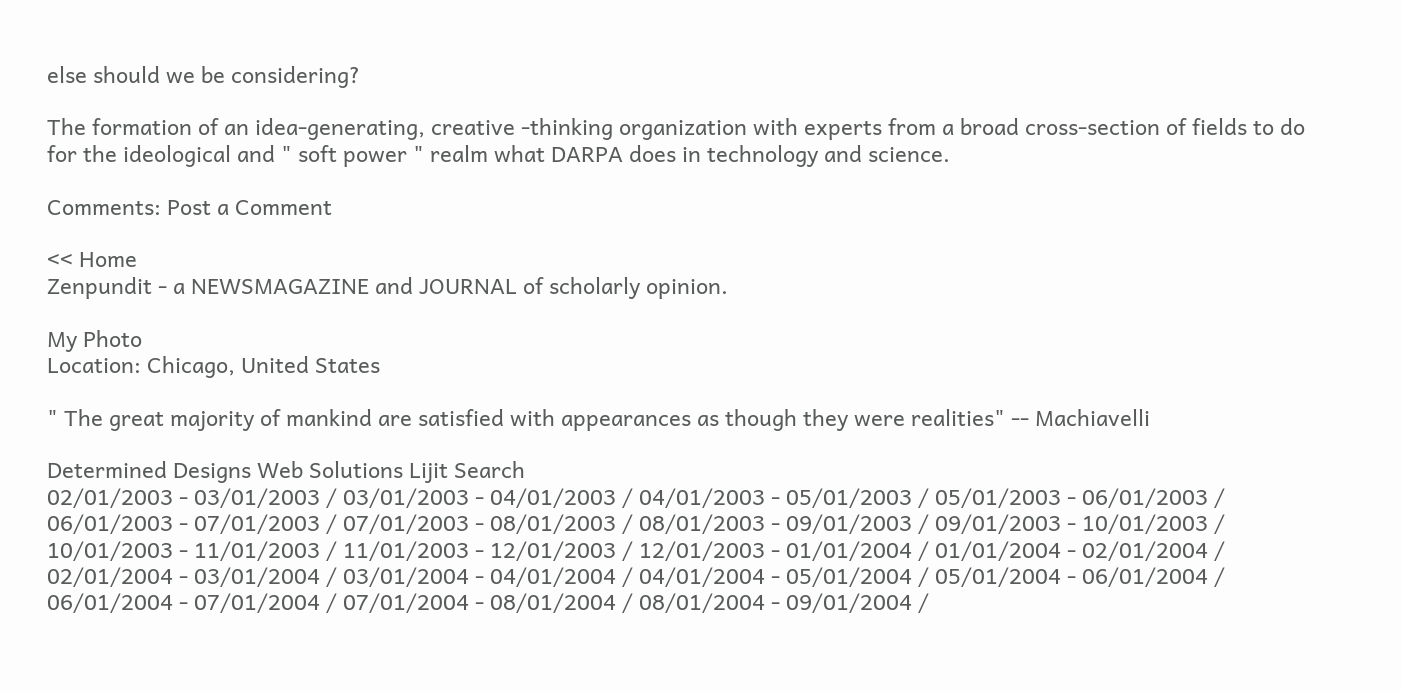else should we be considering?

The formation of an idea-generating, creative -thinking organization with experts from a broad cross-section of fields to do for the ideological and " soft power " realm what DARPA does in technology and science.

Comments: Post a Comment

<< Home
Zenpundit - a NEWSMAGAZINE and JOURNAL of scholarly opinion.

My Photo
Location: Chicago, United States

" The great majority of mankind are satisfied with appearances as though they were realities" -- Machiavelli

Determined Designs Web Solutions Lijit Search
02/01/2003 - 03/01/2003 / 03/01/2003 - 04/01/2003 / 04/01/2003 - 05/01/2003 / 05/01/2003 - 06/01/2003 / 06/01/2003 - 07/01/2003 / 07/01/2003 - 08/01/2003 / 08/01/2003 - 09/01/2003 / 09/01/2003 - 10/01/2003 / 10/01/2003 - 11/01/2003 / 11/01/2003 - 12/01/2003 / 12/01/2003 - 01/01/2004 / 01/01/2004 - 02/01/2004 / 02/01/2004 - 03/01/2004 / 03/01/2004 - 04/01/2004 / 04/01/2004 - 05/01/2004 / 05/01/2004 - 06/01/2004 / 06/01/2004 - 07/01/2004 / 07/01/2004 - 08/01/2004 / 08/01/2004 - 09/01/2004 /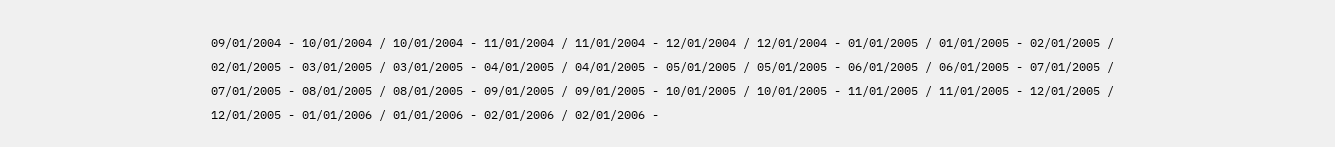09/01/2004 - 10/01/2004 / 10/01/2004 - 11/01/2004 / 11/01/2004 - 12/01/2004 / 12/01/2004 - 01/01/2005 / 01/01/2005 - 02/01/2005 / 02/01/2005 - 03/01/2005 / 03/01/2005 - 04/01/2005 / 04/01/2005 - 05/01/2005 / 05/01/2005 - 06/01/2005 / 06/01/2005 - 07/01/2005 / 07/01/2005 - 08/01/2005 / 08/01/2005 - 09/01/2005 / 09/01/2005 - 10/01/2005 / 10/01/2005 - 11/01/2005 / 11/01/2005 - 12/01/2005 / 12/01/2005 - 01/01/2006 / 01/01/2006 - 02/01/2006 / 02/01/2006 -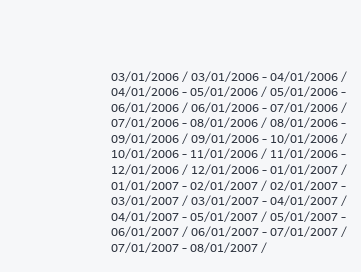03/01/2006 / 03/01/2006 - 04/01/2006 / 04/01/2006 - 05/01/2006 / 05/01/2006 - 06/01/2006 / 06/01/2006 - 07/01/2006 / 07/01/2006 - 08/01/2006 / 08/01/2006 - 09/01/2006 / 09/01/2006 - 10/01/2006 / 10/01/2006 - 11/01/2006 / 11/01/2006 - 12/01/2006 / 12/01/2006 - 01/01/2007 / 01/01/2007 - 02/01/2007 / 02/01/2007 - 03/01/2007 / 03/01/2007 - 04/01/2007 / 04/01/2007 - 05/01/2007 / 05/01/2007 - 06/01/2007 / 06/01/2007 - 07/01/2007 / 07/01/2007 - 08/01/2007 /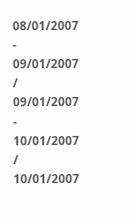08/01/2007 - 09/01/2007 / 09/01/2007 - 10/01/2007 / 10/01/2007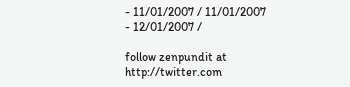- 11/01/2007 / 11/01/2007 - 12/01/2007 /

follow zenpundit at http://twitter.com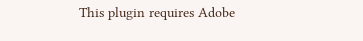This plugin requires Adobe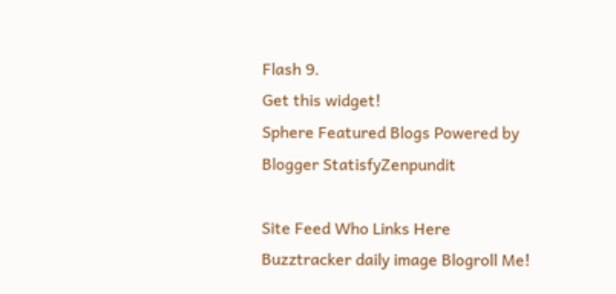Flash 9.
Get this widget!
Sphere Featured Blogs Powered by Blogger StatisfyZenpundit

Site Feed Who Links Here
Buzztracker daily image Blogroll Me!